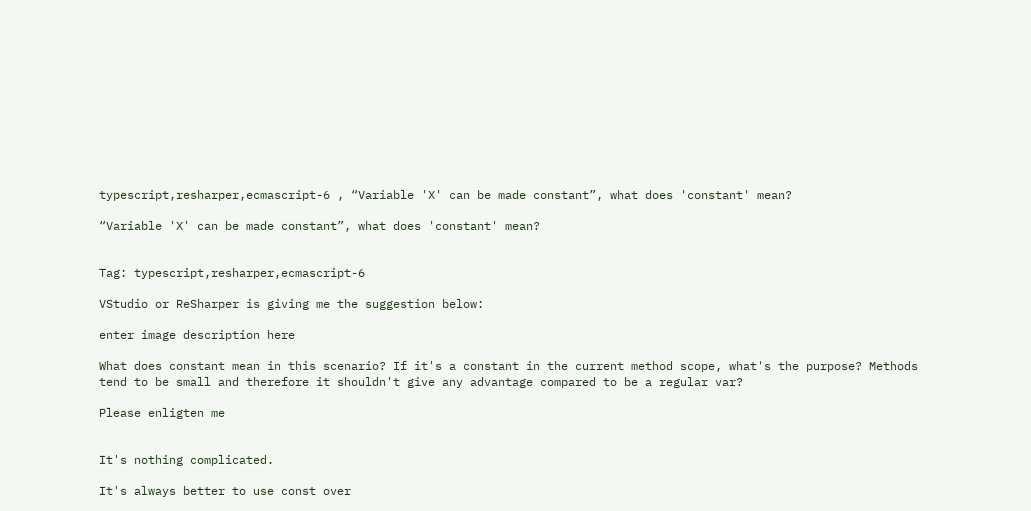typescript,resharper,ecmascript-6 , “Variable 'X' can be made constant”, what does 'constant' mean?

“Variable 'X' can be made constant”, what does 'constant' mean?


Tag: typescript,resharper,ecmascript-6

VStudio or ReSharper is giving me the suggestion below:

enter image description here

What does constant mean in this scenario? If it's a constant in the current method scope, what's the purpose? Methods tend to be small and therefore it shouldn't give any advantage compared to be a regular var?

Please enligten me


It's nothing complicated.

It's always better to use const over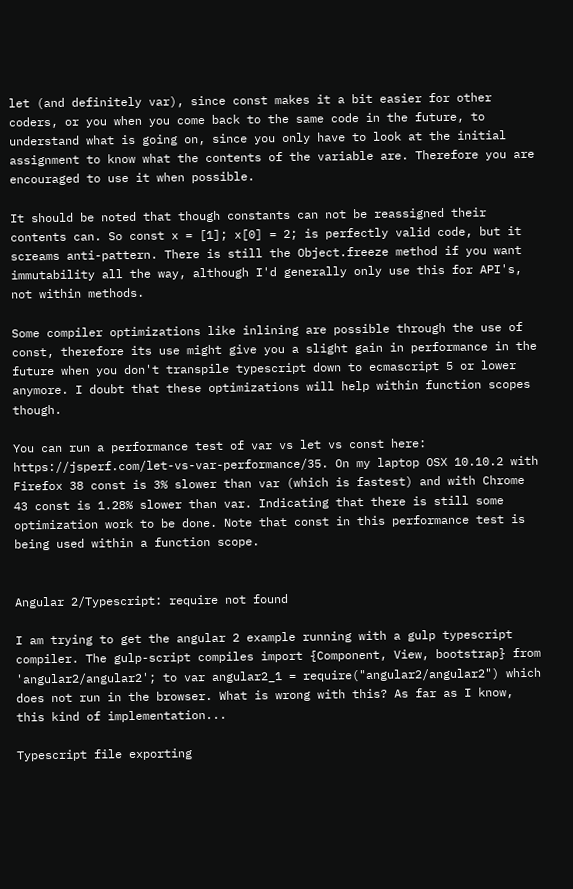let (and definitely var), since const makes it a bit easier for other coders, or you when you come back to the same code in the future, to understand what is going on, since you only have to look at the initial assignment to know what the contents of the variable are. Therefore you are encouraged to use it when possible.

It should be noted that though constants can not be reassigned their contents can. So const x = [1]; x[0] = 2; is perfectly valid code, but it screams anti-pattern. There is still the Object.freeze method if you want immutability all the way, although I'd generally only use this for API's, not within methods.

Some compiler optimizations like inlining are possible through the use of const, therefore its use might give you a slight gain in performance in the future when you don't transpile typescript down to ecmascript 5 or lower anymore. I doubt that these optimizations will help within function scopes though.

You can run a performance test of var vs let vs const here: https://jsperf.com/let-vs-var-performance/35. On my laptop OSX 10.10.2 with Firefox 38 const is 3% slower than var (which is fastest) and with Chrome 43 const is 1.28% slower than var. Indicating that there is still some optimization work to be done. Note that const in this performance test is being used within a function scope.


Angular 2/Typescript: require not found

I am trying to get the angular 2 example running with a gulp typescript compiler. The gulp-script compiles import {Component, View, bootstrap} from 'angular2/angular2'; to var angular2_1 = require("angular2/angular2") which does not run in the browser. What is wrong with this? As far as I know, this kind of implementation...

Typescript file exporting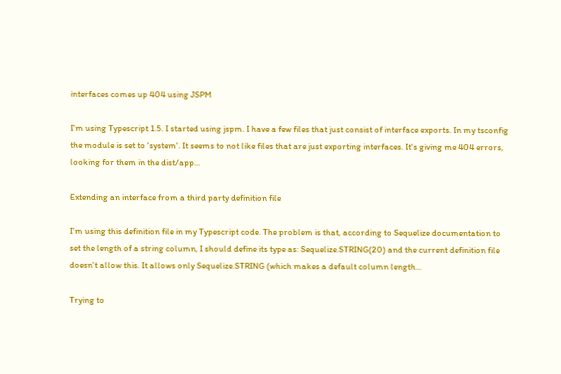interfaces comes up 404 using JSPM

I'm using Typescript 1.5. I started using jspm. I have a few files that just consist of interface exports. In my tsconfig the module is set to 'system'. It seems to not like files that are just exporting interfaces. It's giving me 404 errors, looking for them in the dist/app...

Extending an interface from a third party definition file

I'm using this definition file in my Typescript code. The problem is that, according to Sequelize documentation to set the length of a string column, I should define its type as: Sequelize.STRING(20) and the current definition file doesn't allow this. It allows only Sequelize.STRING (which makes a default column length...

Trying to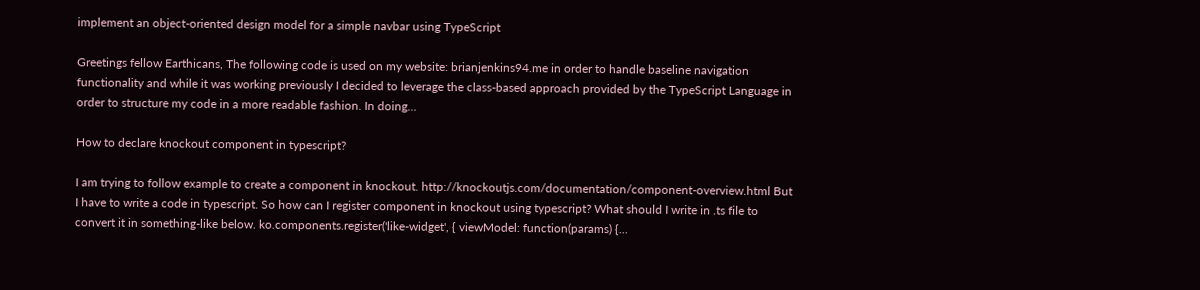implement an object-oriented design model for a simple navbar using TypeScript

Greetings fellow Earthicans, The following code is used on my website: brianjenkins94.me in order to handle baseline navigation functionality and while it was working previously I decided to leverage the class-based approach provided by the TypeScript Language in order to structure my code in a more readable fashion. In doing...

How to declare knockout component in typescript?

I am trying to follow example to create a component in knockout. http://knockoutjs.com/documentation/component-overview.html But I have to write a code in typescript. So how can I register component in knockout using typescript? What should I write in .ts file to convert it in something-like below. ko.components.register('like-widget', { viewModel: function(params) {...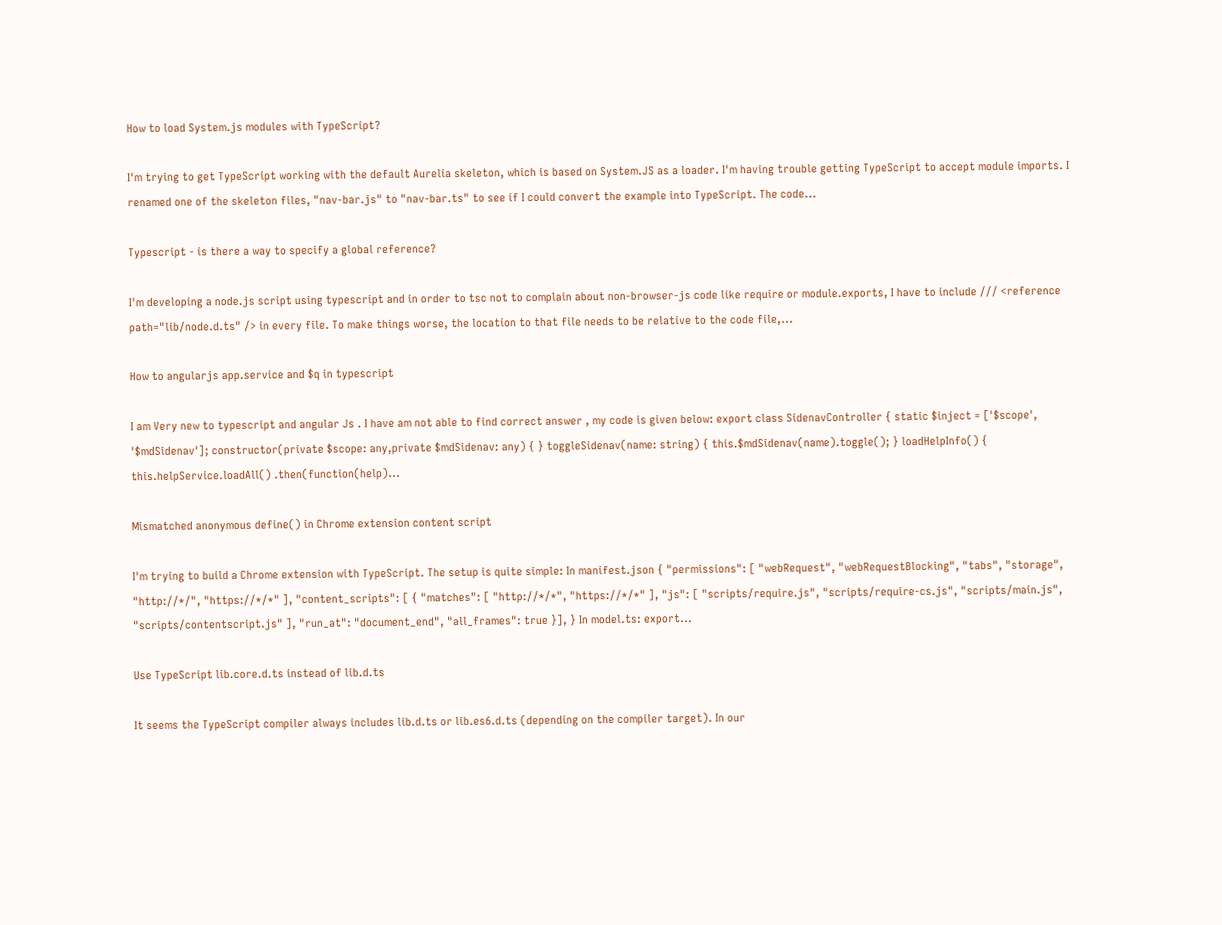How to load System.js modules with TypeScript?

I'm trying to get TypeScript working with the default Aurelia skeleton, which is based on System.JS as a loader. I'm having trouble getting TypeScript to accept module imports. I renamed one of the skeleton files, "nav-bar.js" to "nav-bar.ts" to see if I could convert the example into TypeScript. The code...

Typescript - is there a way to specify a global reference?

I'm developing a node.js script using typescript and in order to tsc not to complain about non-browser-js code like require or module.exports, I have to include /// <reference path="lib/node.d.ts" /> in every file. To make things worse, the location to that file needs to be relative to the code file,...

How to angularjs app.service and $q in typescript

I am Very new to typescript and angular Js . I have am not able to find correct answer , my code is given below: export class SidenavController { static $inject = ['$scope', '$mdSidenav']; constructor(private $scope: any,private $mdSidenav: any) { } toggleSidenav(name: string) { this.$mdSidenav(name).toggle(); } loadHelpInfo() { this.helpService.loadAll() .then(function(help)...

Mismatched anonymous define() in Chrome extension content script

I'm trying to build a Chrome extension with TypeScript. The setup is quite simple: In manifest.json { "permissions": [ "webRequest", "webRequestBlocking", "tabs", "storage", "http://*/", "https://*/*" ], "content_scripts": [ { "matches": [ "http://*/*", "https://*/*" ], "js": [ "scripts/require.js", "scripts/require-cs.js", "scripts/main.js", "scripts/contentscript.js" ], "run_at": "document_end", "all_frames": true }], } In model.ts: export...

Use TypeScript lib.core.d.ts instead of lib.d.ts

It seems the TypeScript compiler always includes lib.d.ts or lib.es6.d.ts (depending on the compiler target). In our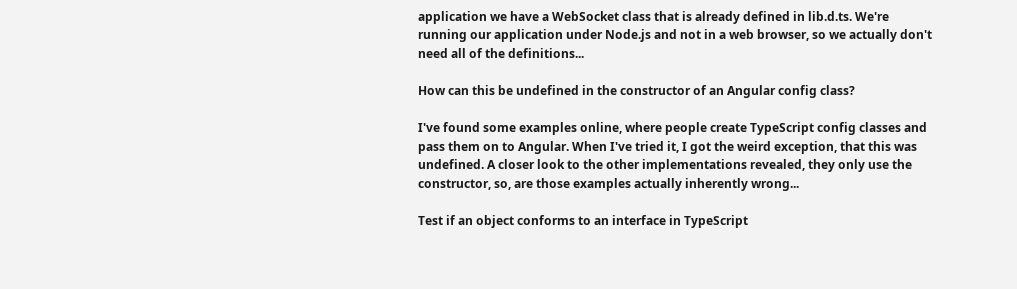application we have a WebSocket class that is already defined in lib.d.ts. We're running our application under Node.js and not in a web browser, so we actually don't need all of the definitions...

How can this be undefined in the constructor of an Angular config class?

I've found some examples online, where people create TypeScript config classes and pass them on to Angular. When I've tried it, I got the weird exception, that this was undefined. A closer look to the other implementations revealed, they only use the constructor, so, are those examples actually inherently wrong...

Test if an object conforms to an interface in TypeScript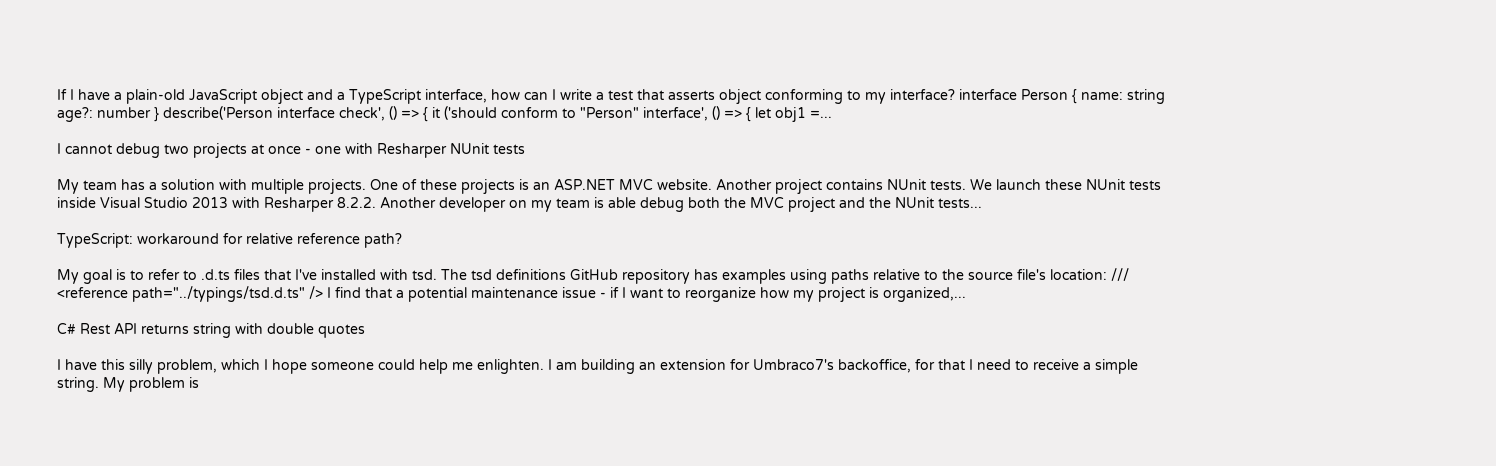If I have a plain-old JavaScript object and a TypeScript interface, how can I write a test that asserts object conforming to my interface? interface Person { name: string age?: number } describe('Person interface check', () => { it ('should conform to "Person" interface', () => { let obj1 =...

I cannot debug two projects at once - one with Resharper NUnit tests

My team has a solution with multiple projects. One of these projects is an ASP.NET MVC website. Another project contains NUnit tests. We launch these NUnit tests inside Visual Studio 2013 with Resharper 8.2.2. Another developer on my team is able debug both the MVC project and the NUnit tests...

TypeScript: workaround for relative reference path?

My goal is to refer to .d.ts files that I've installed with tsd. The tsd definitions GitHub repository has examples using paths relative to the source file's location: /// <reference path="../typings/tsd.d.ts" /> I find that a potential maintenance issue - if I want to reorganize how my project is organized,...

C# Rest API returns string with double quotes

I have this silly problem, which I hope someone could help me enlighten. I am building an extension for Umbraco7's backoffice, for that I need to receive a simple string. My problem is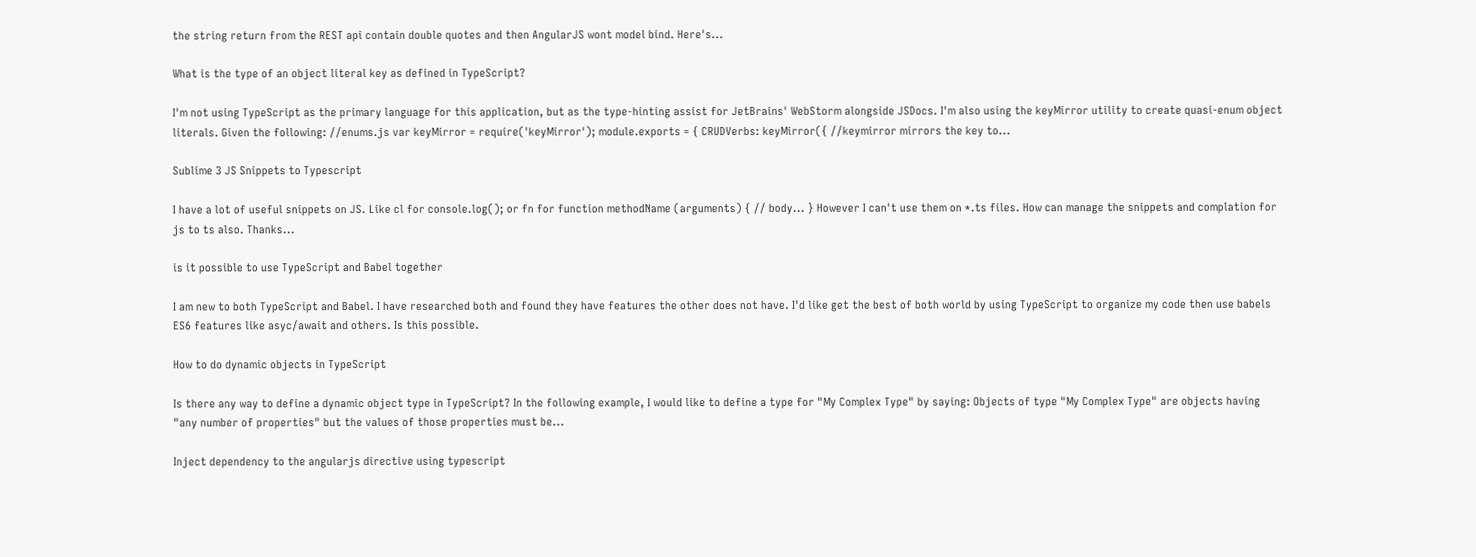the string return from the REST api contain double quotes and then AngularJS wont model bind. Here's...

What is the type of an object literal key as defined in TypeScript?

I'm not using TypeScript as the primary language for this application, but as the type-hinting assist for JetBrains' WebStorm alongside JSDocs. I'm also using the keyMirror utility to create quasi-enum object literals. Given the following: //enums.js var keyMirror = require('keyMirror'); module.exports = { CRUDVerbs: keyMirror({ //keymirror mirrors the key to...

Sublime 3 JS Snippets to Typescript

I have a lot of useful snippets on JS. Like cl for console.log(); or fn for function methodName (arguments) { // body... } However I can't use them on *.ts files. How can manage the snippets and complation for js to ts also. Thanks...

is it possible to use TypeScript and Babel together

I am new to both TypeScript and Babel. I have researched both and found they have features the other does not have. I'd like get the best of both world by using TypeScript to organize my code then use babels ES6 features like asyc/await and others. Is this possible.

How to do dynamic objects in TypeScript

Is there any way to define a dynamic object type in TypeScript? In the following example, I would like to define a type for "My Complex Type" by saying: Objects of type "My Complex Type" are objects having "any number of properties" but the values of those properties must be...

Inject dependency to the angularjs directive using typescript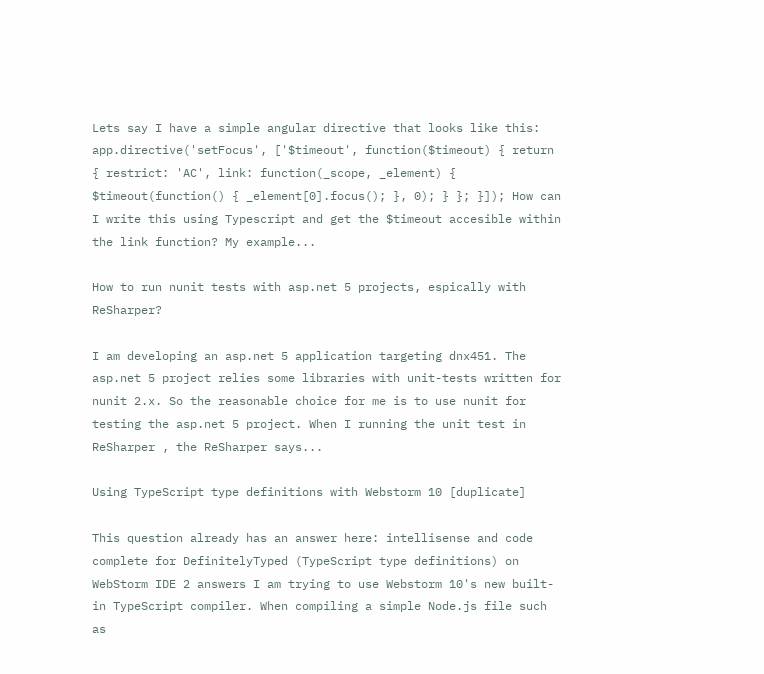Lets say I have a simple angular directive that looks like this: app.directive('setFocus', ['$timeout', function($timeout) { return { restrict: 'AC', link: function(_scope, _element) { $timeout(function() { _element[0].focus(); }, 0); } }; }]); How can I write this using Typescript and get the $timeout accesible within the link function? My example...

How to run nunit tests with asp.net 5 projects, espically with ReSharper?

I am developing an asp.net 5 application targeting dnx451. The asp.net 5 project relies some libraries with unit-tests written for nunit 2.x. So the reasonable choice for me is to use nunit for testing the asp.net 5 project. When I running the unit test in ReSharper , the ReSharper says...

Using TypeScript type definitions with Webstorm 10 [duplicate]

This question already has an answer here: intellisense and code complete for DefinitelyTyped (TypeScript type definitions) on WebStorm IDE 2 answers I am trying to use Webstorm 10's new built-in TypeScript compiler. When compiling a simple Node.js file such as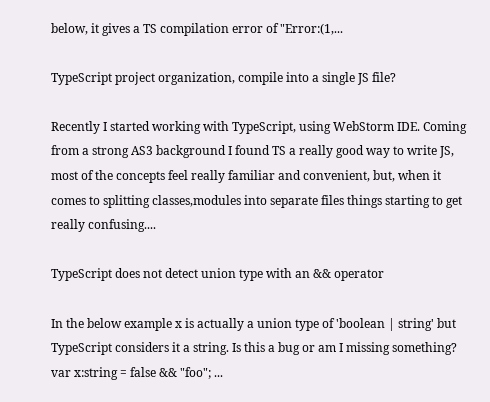below, it gives a TS compilation error of "Error:(1,...

TypeScript project organization, compile into a single JS file?

Recently I started working with TypeScript, using WebStorm IDE. Coming from a strong AS3 background I found TS a really good way to write JS, most of the concepts feel really familiar and convenient, but, when it comes to splitting classes,modules into separate files things starting to get really confusing....

TypeScript does not detect union type with an && operator

In the below example x is actually a union type of 'boolean | string' but TypeScript considers it a string. Is this a bug or am I missing something? var x:string = false && "foo"; ...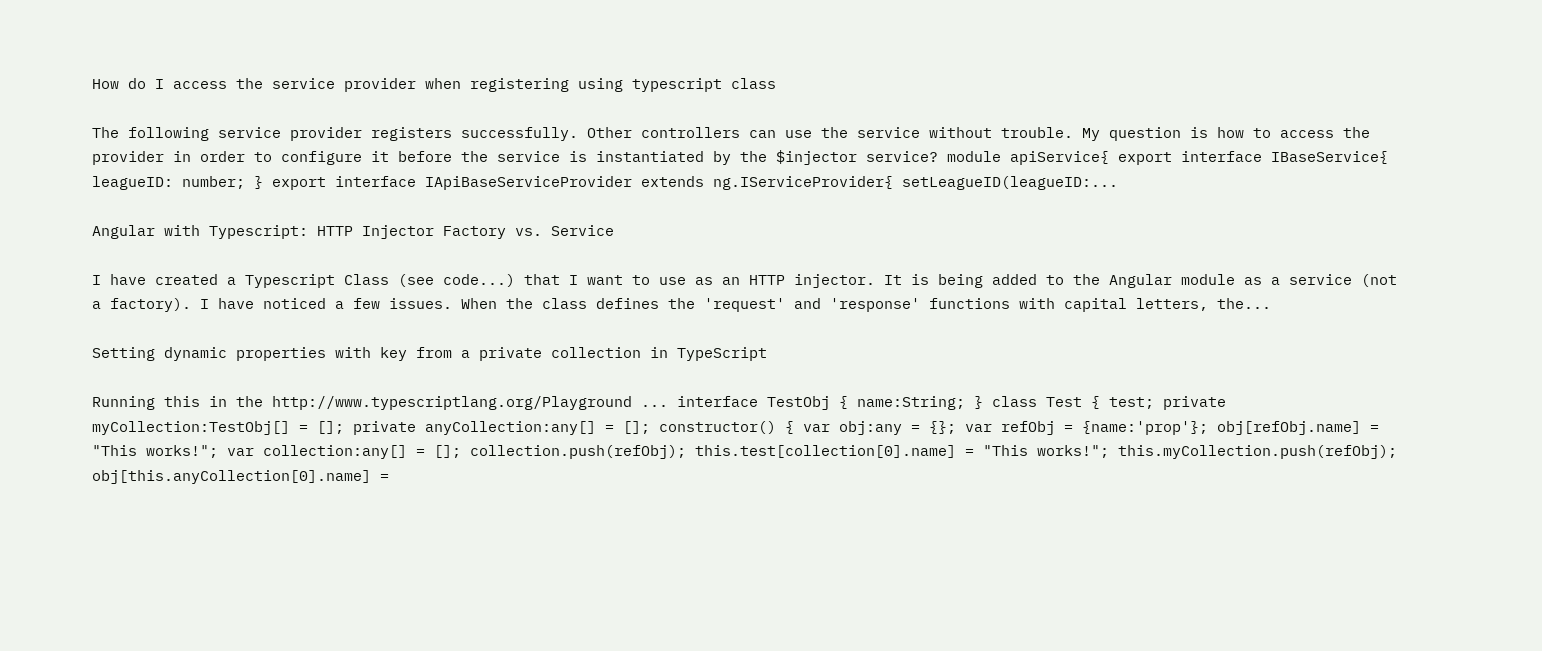How do I access the service provider when registering using typescript class

The following service provider registers successfully. Other controllers can use the service without trouble. My question is how to access the provider in order to configure it before the service is instantiated by the $injector service? module apiService{ export interface IBaseService{ leagueID: number; } export interface IApiBaseServiceProvider extends ng.IServiceProvider{ setLeagueID(leagueID:...

Angular with Typescript: HTTP Injector Factory vs. Service

I have created a Typescript Class (see code...) that I want to use as an HTTP injector. It is being added to the Angular module as a service (not a factory). I have noticed a few issues. When the class defines the 'request' and 'response' functions with capital letters, the...

Setting dynamic properties with key from a private collection in TypeScript

Running this in the http://www.typescriptlang.org/Playground ... interface TestObj { name:String; } class Test { test; private myCollection:TestObj[] = []; private anyCollection:any[] = []; constructor() { var obj:any = {}; var refObj = {name:'prop'}; obj[refObj.name] = "This works!"; var collection:any[] = []; collection.push(refObj); this.test[collection[0].name] = "This works!"; this.myCollection.push(refObj); obj[this.anyCollection[0].name] =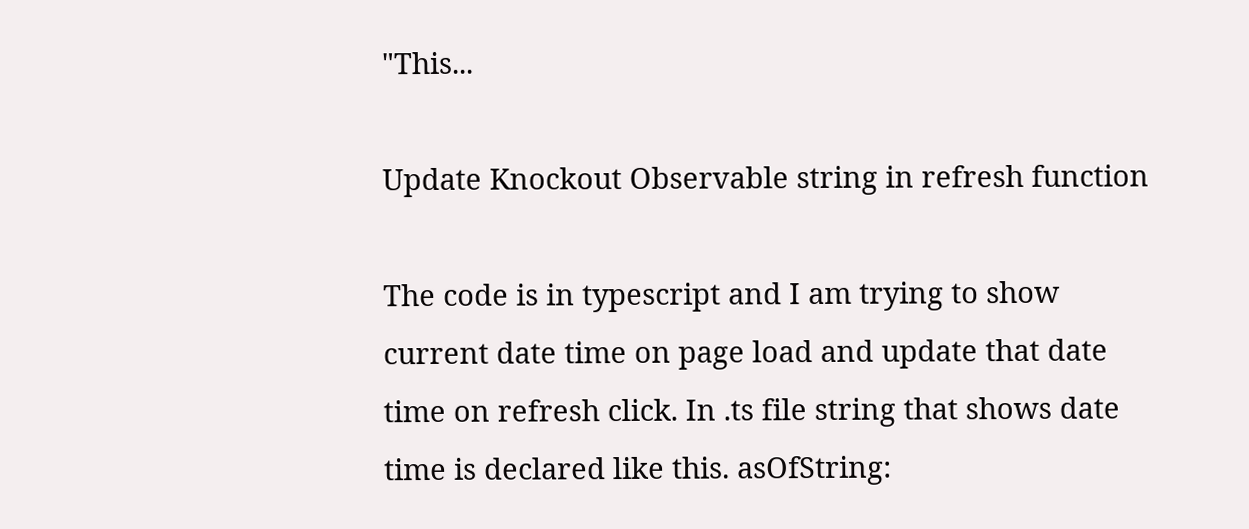"This...

Update Knockout Observable string in refresh function

The code is in typescript and I am trying to show current date time on page load and update that date time on refresh click. In .ts file string that shows date time is declared like this. asOfString: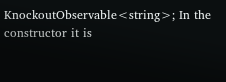KnockoutObservable<string>; In the constructor it is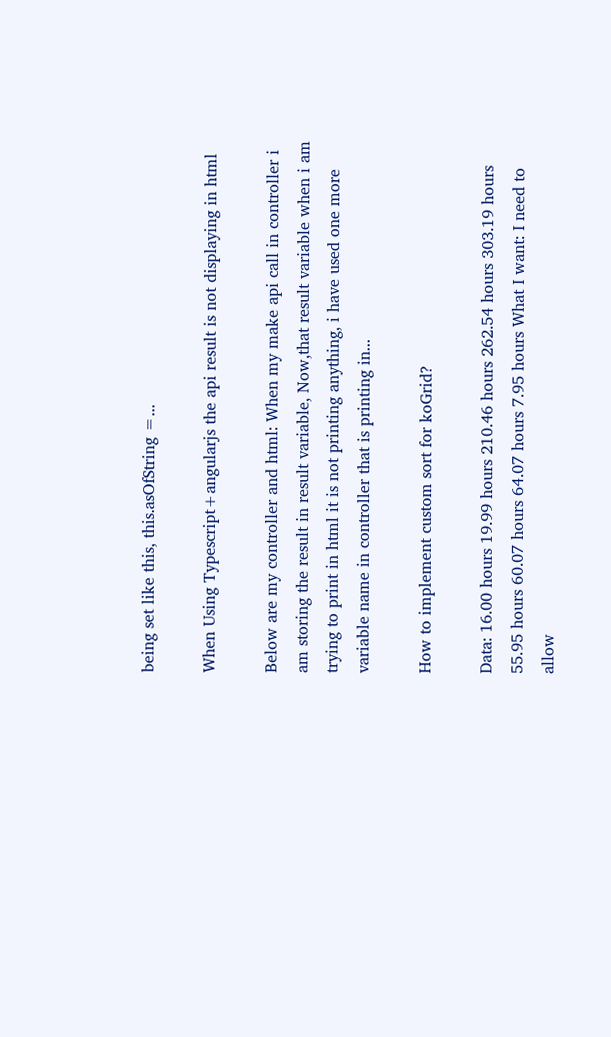being set like this, this.asOfString =...

When Using Typescript+angularjs the api result is not displaying in html

Below are my controller and html: When my make api call in controller i am storing the result in result variable, Now,that result variable when i am trying to print in html it is not printing anything, i have used one more variable name in controller that is printing in...

How to implement custom sort for koGrid?

Data: 16.00 hours 19.99 hours 210.46 hours 262.54 hours 303.19 hours 55.95 hours 60.07 hours 64.07 hours 7.95 hours What I want: I need to allow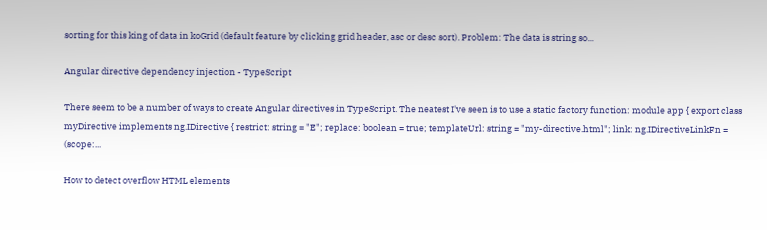sorting for this king of data in koGrid (default feature by clicking grid header, asc or desc sort). Problem: The data is string so...

Angular directive dependency injection - TypeScript

There seem to be a number of ways to create Angular directives in TypeScript. The neatest I've seen is to use a static factory function: module app { export class myDirective implements ng.IDirective { restrict: string = "E"; replace: boolean = true; templateUrl: string = "my-directive.html"; link: ng.IDirectiveLinkFn = (scope:...

How to detect overflow HTML elements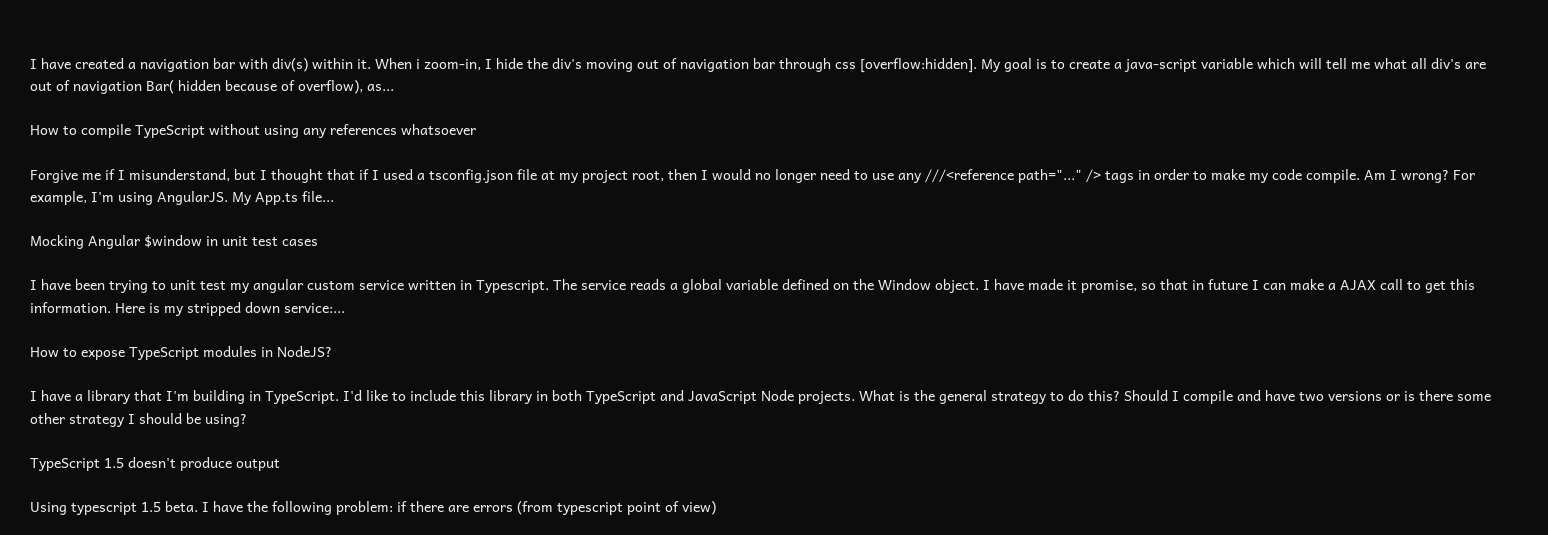I have created a navigation bar with div(s) within it. When i zoom-in, I hide the div's moving out of navigation bar through css [overflow:hidden]. My goal is to create a java-script variable which will tell me what all div's are out of navigation Bar( hidden because of overflow), as...

How to compile TypeScript without using any references whatsoever

Forgive me if I misunderstand, but I thought that if I used a tsconfig.json file at my project root, then I would no longer need to use any ///<reference path="..." /> tags in order to make my code compile. Am I wrong? For example, I'm using AngularJS. My App.ts file...

Mocking Angular $window in unit test cases

I have been trying to unit test my angular custom service written in Typescript. The service reads a global variable defined on the Window object. I have made it promise, so that in future I can make a AJAX call to get this information. Here is my stripped down service:...

How to expose TypeScript modules in NodeJS?

I have a library that I'm building in TypeScript. I'd like to include this library in both TypeScript and JavaScript Node projects. What is the general strategy to do this? Should I compile and have two versions or is there some other strategy I should be using?

TypeScript 1.5 doesn't produce output

Using typescript 1.5 beta. I have the following problem: if there are errors (from typescript point of view)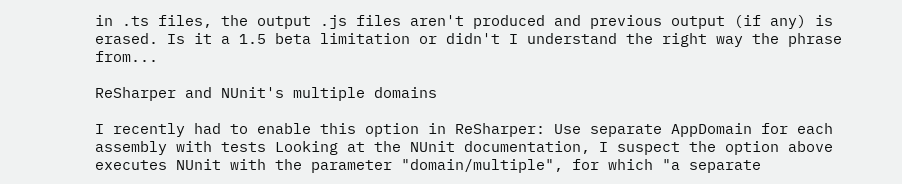in .ts files, the output .js files aren't produced and previous output (if any) is erased. Is it a 1.5 beta limitation or didn't I understand the right way the phrase from...

ReSharper and NUnit's multiple domains

I recently had to enable this option in ReSharper: Use separate AppDomain for each assembly with tests Looking at the NUnit documentation, I suspect the option above executes NUnit with the parameter "domain/multiple", for which "a separate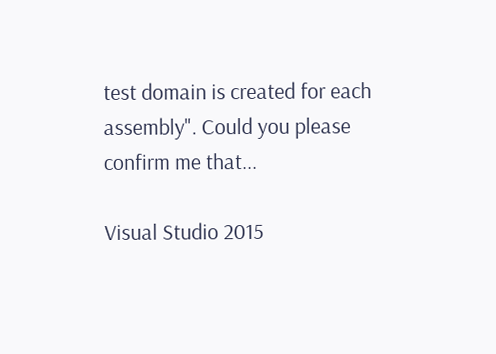test domain is created for each assembly". Could you please confirm me that...

Visual Studio 2015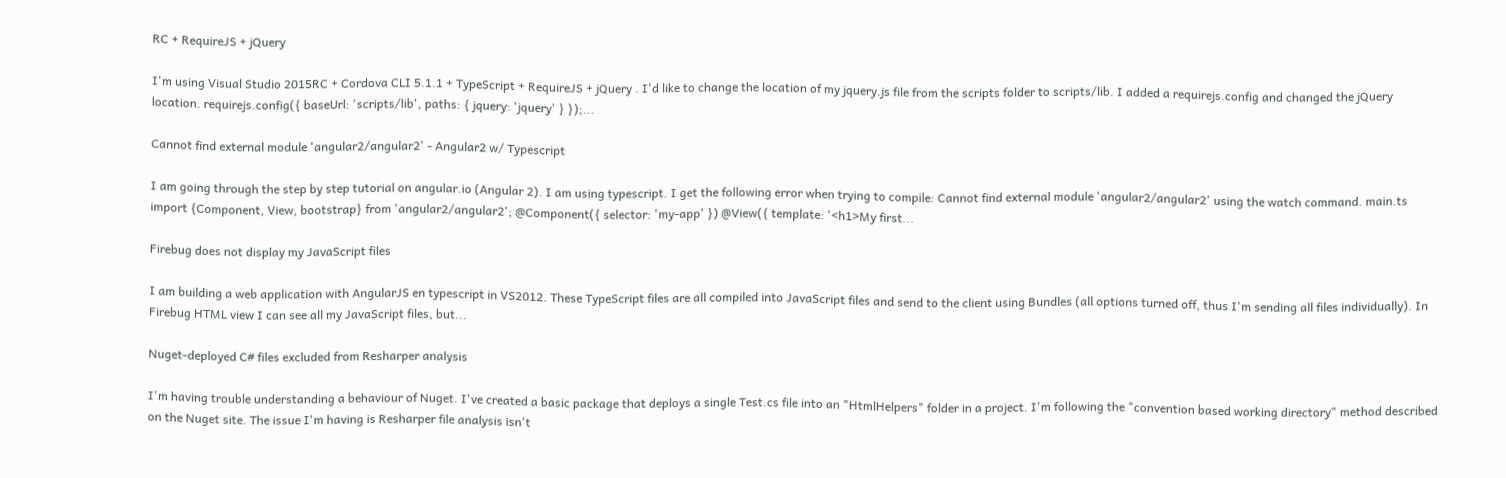RC + RequireJS + jQuery

I'm using Visual Studio 2015RC + Cordova CLI 5.1.1 + TypeScript + RequireJS + jQuery . I'd like to change the location of my jquery.js file from the scripts folder to scripts/lib. I added a requirejs.config and changed the jQuery location. requirejs.config({ baseUrl: 'scripts/lib', paths: { jquery: 'jquery' } });...

Cannot find external module 'angular2/angular2' - Angular2 w/ Typescript

I am going through the step by step tutorial on angular.io (Angular 2). I am using typescript. I get the following error when trying to compile: Cannot find external module 'angular2/angular2' using the watch command. main.ts import {Component, View, bootstrap} from 'angular2/angular2'; @Component({ selector: 'my-app' }) @View({ template: '<h1>My first...

Firebug does not display my JavaScript files

I am building a web application with AngularJS en typescript in VS2012. These TypeScript files are all compiled into JavaScript files and send to the client using Bundles (all options turned off, thus I'm sending all files individually). In Firebug HTML view I can see all my JavaScript files, but...

Nuget-deployed C# files excluded from Resharper analysis

I'm having trouble understanding a behaviour of Nuget. I've created a basic package that deploys a single Test.cs file into an "HtmlHelpers" folder in a project. I'm following the "convention based working directory" method described on the Nuget site. The issue I'm having is Resharper file analysis isn't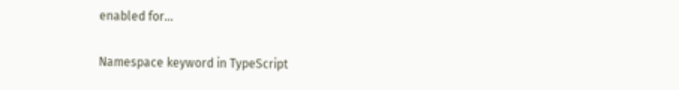enabled for...

Namespace keyword in TypeScript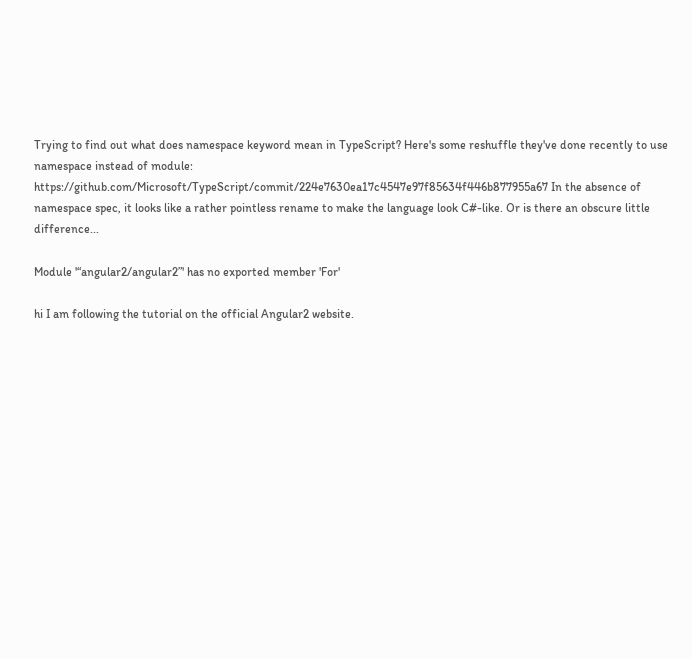Trying to find out what does namespace keyword mean in TypeScript? Here's some reshuffle they've done recently to use namespace instead of module: https://github.com/Microsoft/TypeScript/commit/224e7630ea17c4547e97f85634f446b877955a67 In the absence of namespace spec, it looks like a rather pointless rename to make the language look C#-like. Or is there an obscure little difference...

Module '“angular2/angular2”' has no exported member 'For'

hi I am following the tutorial on the official Angular2 website.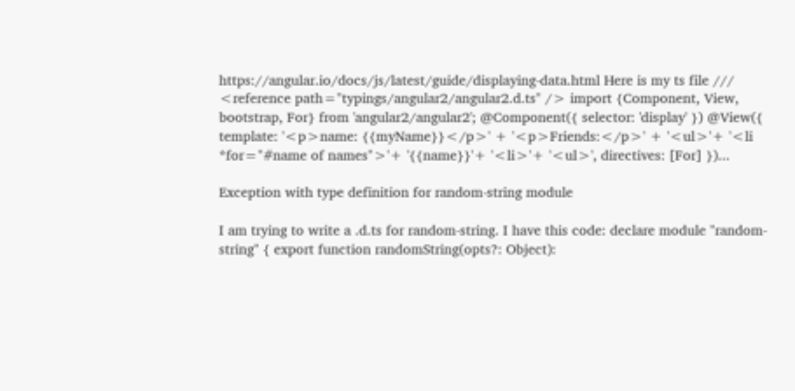https://angular.io/docs/js/latest/guide/displaying-data.html Here is my ts file /// <reference path="typings/angular2/angular2.d.ts" /> import {Component, View, bootstrap, For} from 'angular2/angular2'; @Component({ selector: 'display' }) @View({ template: '<p>name: {{myName}}</p>' + '<p>Friends:</p>' + '<ul>'+ '<li *for="#name of names">'+ '{{name}}'+ '<li>'+ '<ul>', directives: [For] })...

Exception with type definition for random-string module

I am trying to write a .d.ts for random-string. I have this code: declare module "random-string" { export function randomString(opts?: Object):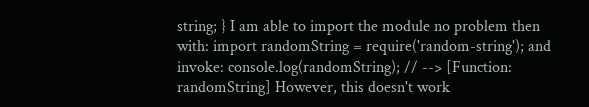string; } I am able to import the module no problem then with: import randomString = require('random-string'); and invoke: console.log(randomString); // --> [Function: randomString] However, this doesn't work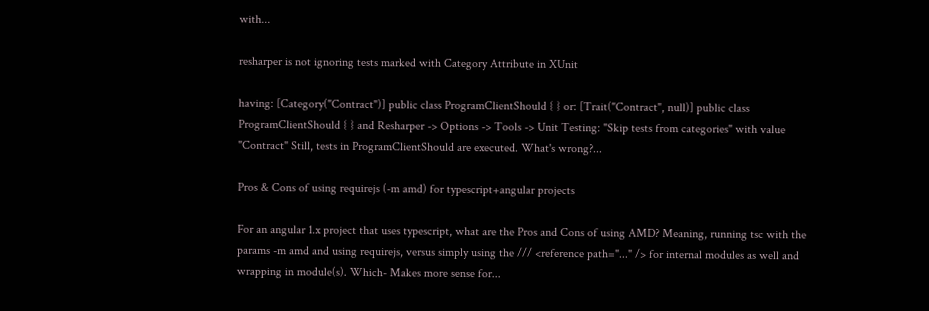with...

resharper is not ignoring tests marked with Category Attribute in XUnit

having: [Category("Contract")] public class ProgramClientShould { } or: [Trait("Contract", null)] public class ProgramClientShould { } and Resharper -> Options -> Tools -> Unit Testing: "Skip tests from categories" with value "Contract" Still, tests in ProgramClientShould are executed. What's wrong?...

Pros & Cons of using requirejs (-m amd) for typescript+angular projects

For an angular 1.x project that uses typescript, what are the Pros and Cons of using AMD? Meaning, running tsc with the params -m amd and using requirejs, versus simply using the /// <reference path="..." /> for internal modules as well and wrapping in module(s). Which- Makes more sense for...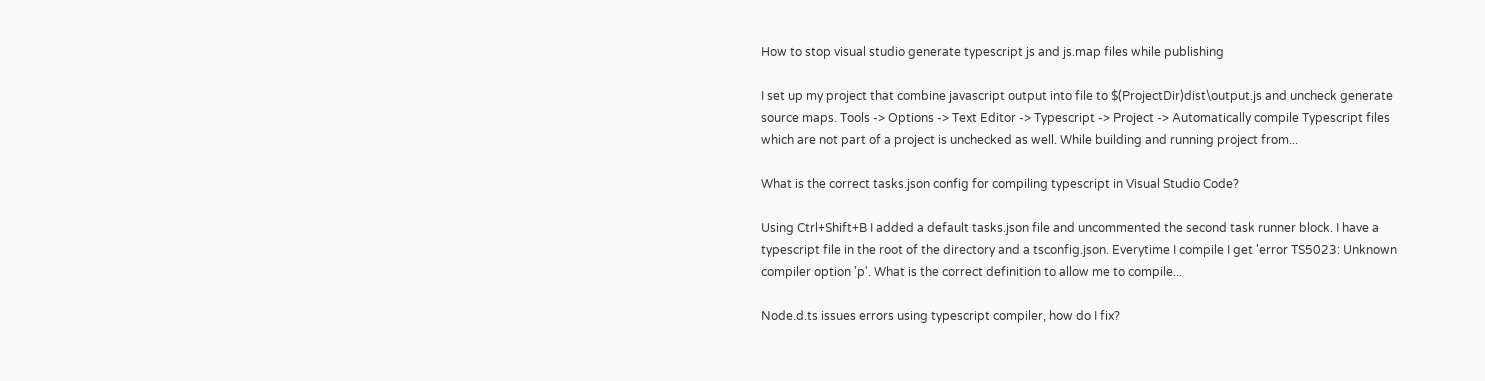How to stop visual studio generate typescript js and js.map files while publishing

I set up my project that combine javascript output into file to $(ProjectDir)dist\output.js and uncheck generate source maps. Tools -> Options -> Text Editor -> Typescript -> Project -> Automatically compile Typescript files which are not part of a project is unchecked as well. While building and running project from...

What is the correct tasks.json config for compiling typescript in Visual Studio Code?

Using Ctrl+Shift+B I added a default tasks.json file and uncommented the second task runner block. I have a typescript file in the root of the directory and a tsconfig.json. Everytime I compile I get 'error TS5023: Unknown compiler option 'p'. What is the correct definition to allow me to compile...

Node.d.ts issues errors using typescript compiler, how do I fix?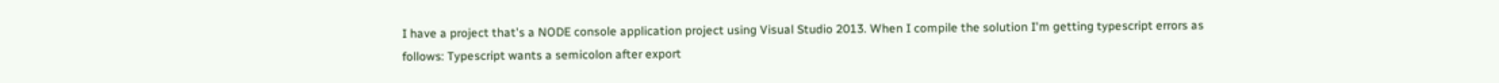I have a project that's a NODE console application project using Visual Studio 2013. When I compile the solution I'm getting typescript errors as follows: Typescript wants a semicolon after export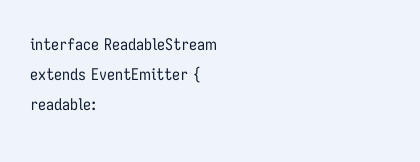interface ReadableStream extends EventEmitter { readable: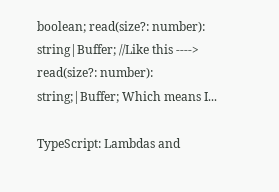boolean; read(size?: number): string|Buffer; //Like this ----> read(size?: number): string;|Buffer; Which means I...

TypeScript: Lambdas and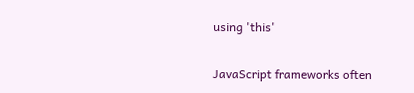using 'this'

JavaScript frameworks often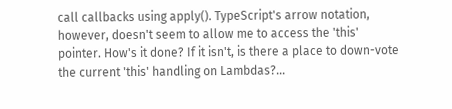call callbacks using apply(). TypeScript's arrow notation, however, doesn't seem to allow me to access the 'this' pointer. How's it done? If it isn't, is there a place to down-vote the current 'this' handling on Lambdas?...